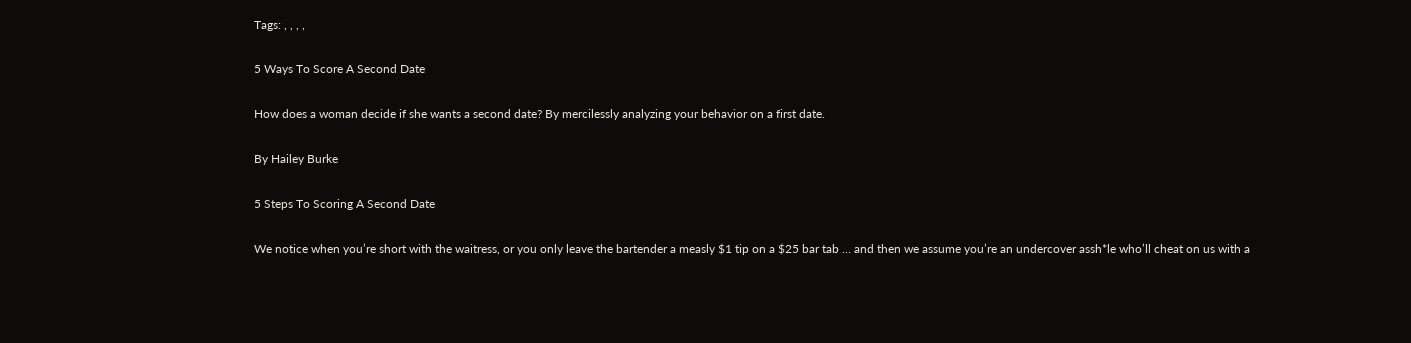Tags: , , , ,

5 Ways To Score A Second Date

How does a woman decide if she wants a second date? By mercilessly analyzing your behavior on a first date.

By Hailey Burke

5 Steps To Scoring A Second Date

We notice when you’re short with the waitress, or you only leave the bartender a measly $1 tip on a $25 bar tab … and then we assume you’re an undercover assh*le who’ll cheat on us with a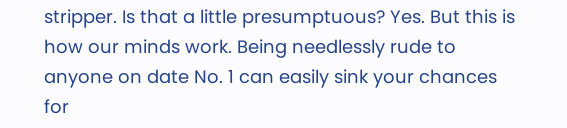stripper. Is that a little presumptuous? Yes. But this is how our minds work. Being needlessly rude to anyone on date No. 1 can easily sink your chances for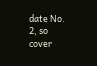date No. 2, so cover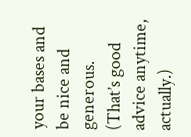your bases and be nice and generous. (That’s good advice anytime, actually.)